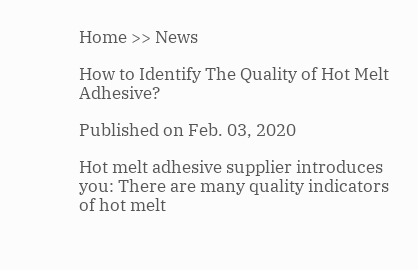Home >> News

How to Identify The Quality of Hot Melt Adhesive?

Published on Feb. 03, 2020

Hot melt adhesive supplier introduces you: There are many quality indicators of hot melt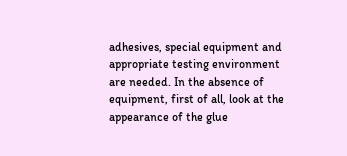adhesives, special equipment and appropriate testing environment are needed. In the absence of equipment, first of all, look at the appearance of the glue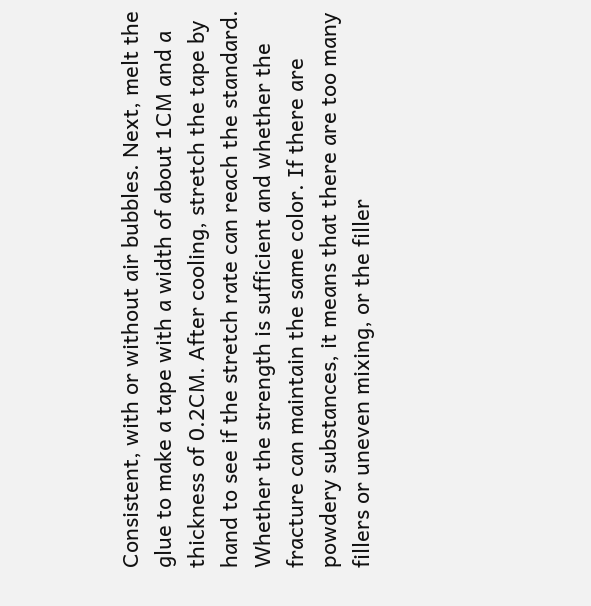Consistent, with or without air bubbles. Next, melt the glue to make a tape with a width of about 1CM and a thickness of 0.2CM. After cooling, stretch the tape by hand to see if the stretch rate can reach the standard. Whether the strength is sufficient and whether the fracture can maintain the same color. If there are powdery substances, it means that there are too many fillers or uneven mixing, or the filler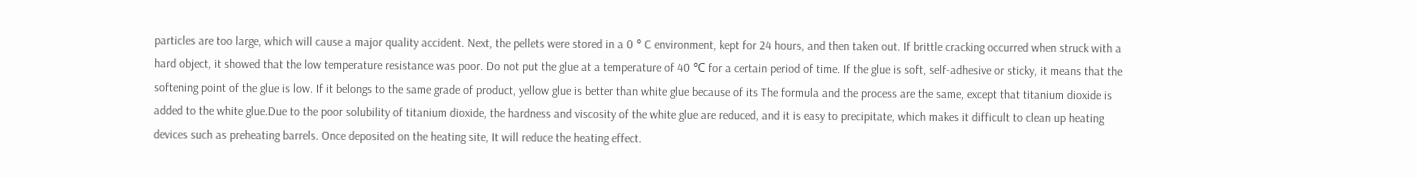particles are too large, which will cause a major quality accident. Next, the pellets were stored in a 0 ° C environment, kept for 24 hours, and then taken out. If brittle cracking occurred when struck with a hard object, it showed that the low temperature resistance was poor. Do not put the glue at a temperature of 40 ℃ for a certain period of time. If the glue is soft, self-adhesive or sticky, it means that the softening point of the glue is low. If it belongs to the same grade of product, yellow glue is better than white glue because of its The formula and the process are the same, except that titanium dioxide is added to the white glue.Due to the poor solubility of titanium dioxide, the hardness and viscosity of the white glue are reduced, and it is easy to precipitate, which makes it difficult to clean up heating devices such as preheating barrels. Once deposited on the heating site, It will reduce the heating effect.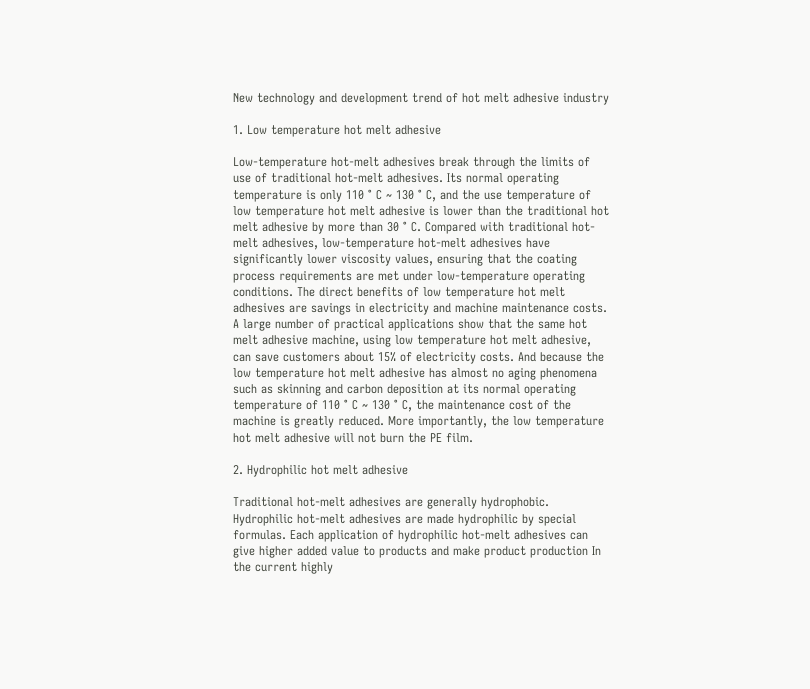New technology and development trend of hot melt adhesive industry

1. Low temperature hot melt adhesive

Low-temperature hot-melt adhesives break through the limits of use of traditional hot-melt adhesives. Its normal operating temperature is only 110 ° C ~ 130 ° C, and the use temperature of low temperature hot melt adhesive is lower than the traditional hot melt adhesive by more than 30 ° C. Compared with traditional hot-melt adhesives, low-temperature hot-melt adhesives have significantly lower viscosity values, ensuring that the coating process requirements are met under low-temperature operating conditions. The direct benefits of low temperature hot melt adhesives are savings in electricity and machine maintenance costs. A large number of practical applications show that the same hot melt adhesive machine, using low temperature hot melt adhesive, can save customers about 15% of electricity costs. And because the low temperature hot melt adhesive has almost no aging phenomena such as skinning and carbon deposition at its normal operating temperature of 110 ° C ~ 130 ° C, the maintenance cost of the machine is greatly reduced. More importantly, the low temperature hot melt adhesive will not burn the PE film.

2. Hydrophilic hot melt adhesive

Traditional hot-melt adhesives are generally hydrophobic. Hydrophilic hot-melt adhesives are made hydrophilic by special formulas. Each application of hydrophilic hot-melt adhesives can give higher added value to products and make product production In the current highly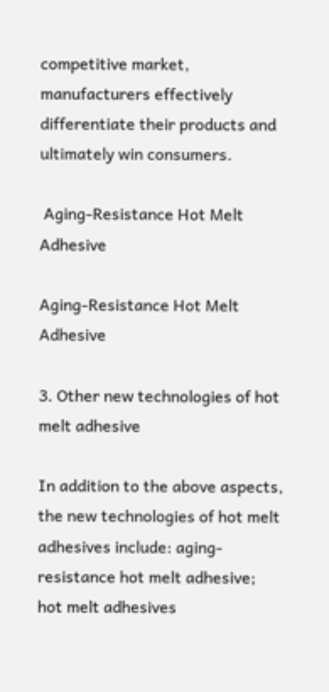competitive market, manufacturers effectively differentiate their products and ultimately win consumers.

 Aging-Resistance Hot Melt Adhesive

Aging-Resistance Hot Melt Adhesive

3. Other new technologies of hot melt adhesive

In addition to the above aspects, the new technologies of hot melt adhesives include: aging-resistance hot melt adhesive; hot melt adhesives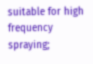suitable for high frequency spraying;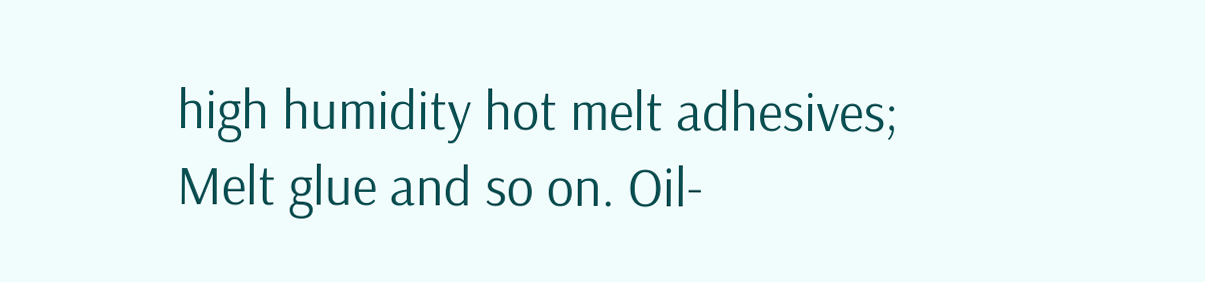high humidity hot melt adhesives; Melt glue and so on. Oil-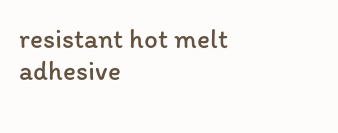resistant hot melt adhesive